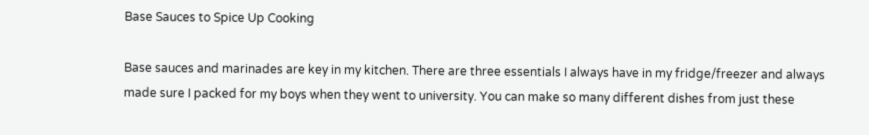Base Sauces to Spice Up Cooking

Base sauces and marinades are key in my kitchen. There are three essentials I always have in my fridge/freezer and always made sure I packed for my boys when they went to university. You can make so many different dishes from just these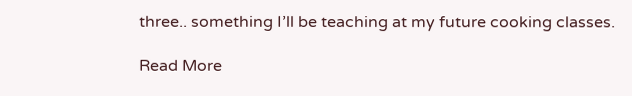three.. something I’ll be teaching at my future cooking classes.

Read More